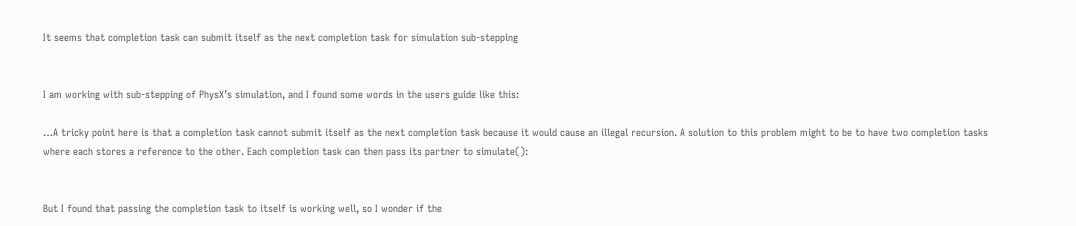It seems that completion task can submit itself as the next completion task for simulation sub-stepping


I am working with sub-stepping of PhysX’s simulation, and I found some words in the users guide like this:

…A tricky point here is that a completion task cannot submit itself as the next completion task because it would cause an illegal recursion. A solution to this problem might to be to have two completion tasks where each stores a reference to the other. Each completion task can then pass its partner to simulate():


But I found that passing the completion task to itself is working well, so I wonder if the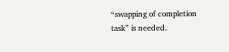“swapping of completion task” is needed.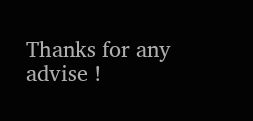Thanks for any advise !